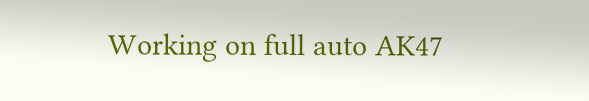Working on full auto AK47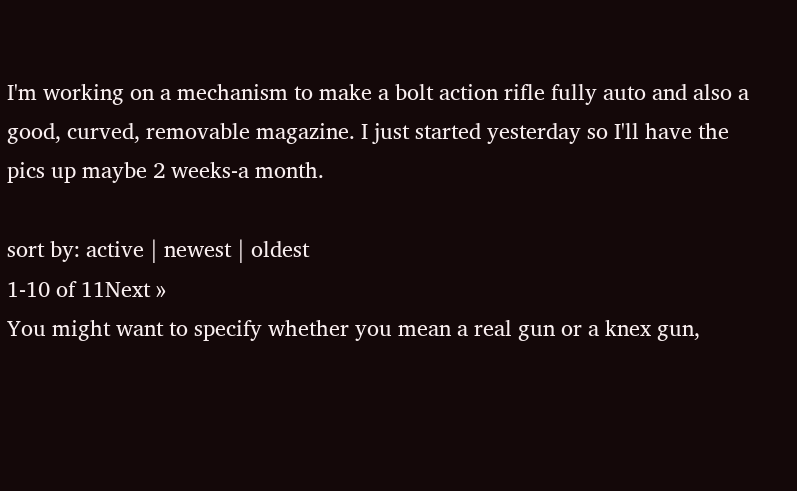I'm working on a mechanism to make a bolt action rifle fully auto and also a good, curved, removable magazine. I just started yesterday so I'll have the pics up maybe 2 weeks-a month.

sort by: active | newest | oldest
1-10 of 11Next »
You might want to specify whether you mean a real gun or a knex gun,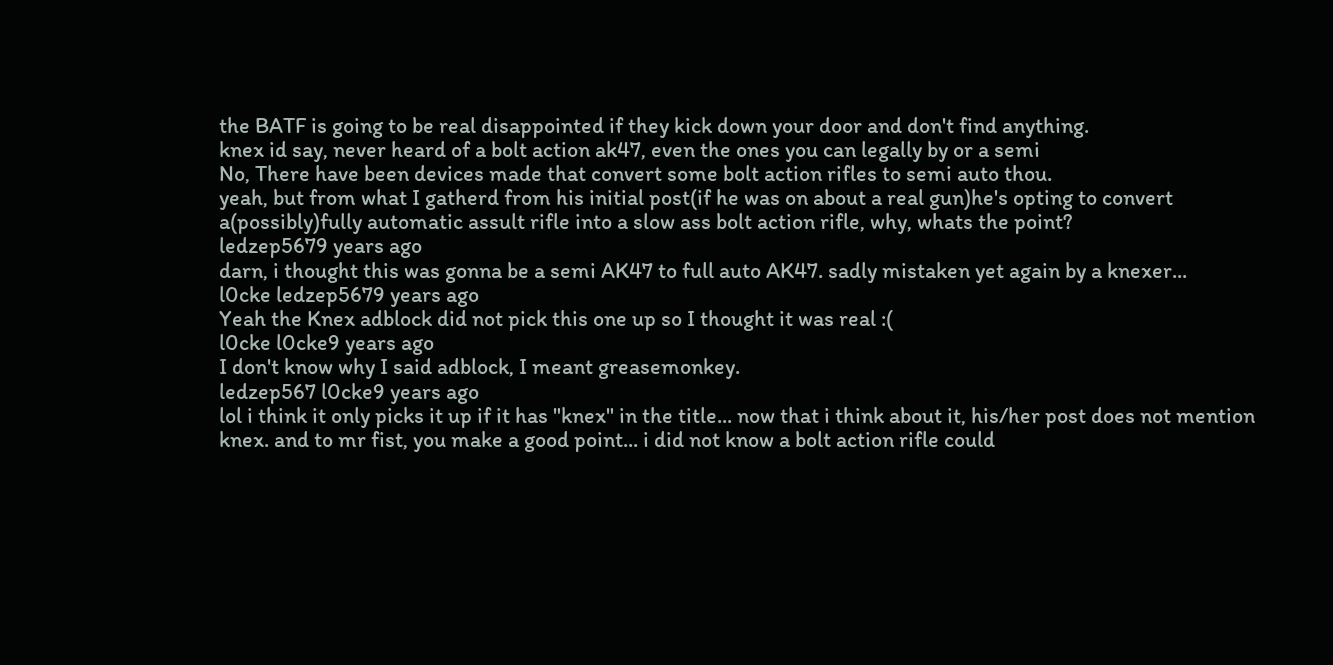the BATF is going to be real disappointed if they kick down your door and don't find anything.
knex id say, never heard of a bolt action ak47, even the ones you can legally by or a semi
No, There have been devices made that convert some bolt action rifles to semi auto thou.
yeah, but from what I gatherd from his initial post(if he was on about a real gun)he's opting to convert a(possibly)fully automatic assult rifle into a slow ass bolt action rifle, why, whats the point?
ledzep5679 years ago
darn, i thought this was gonna be a semi AK47 to full auto AK47. sadly mistaken yet again by a knexer...
l0cke ledzep5679 years ago
Yeah the Knex adblock did not pick this one up so I thought it was real :(
l0cke l0cke9 years ago
I don't know why I said adblock, I meant greasemonkey.
ledzep567 l0cke9 years ago
lol i think it only picks it up if it has "knex" in the title... now that i think about it, his/her post does not mention knex. and to mr fist, you make a good point... i did not know a bolt action rifle could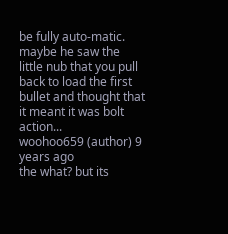be fully auto-matic. maybe he saw the little nub that you pull back to load the first bullet and thought that it meant it was bolt action...
woohoo659 (author) 9 years ago
the what? but its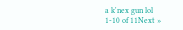a k'nex gun lol
1-10 of 11Next »